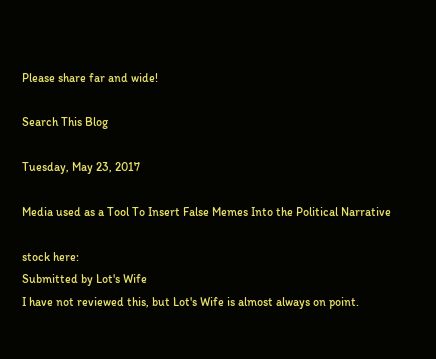Please share far and wide!

Search This Blog

Tuesday, May 23, 2017

Media used as a Tool To Insert False Memes Into the Political Narrative

stock here:
Submitted by Lot's Wife
I have not reviewed this, but Lot's Wife is almost always on point.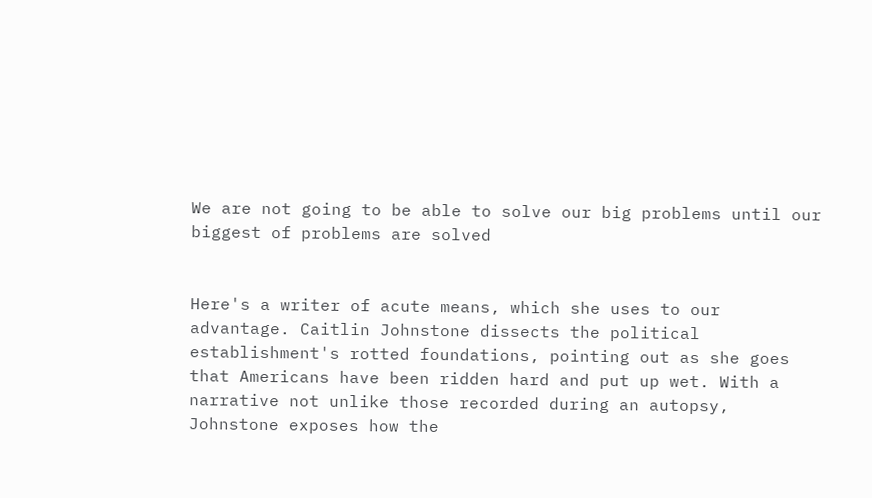We are not going to be able to solve our big problems until our biggest of problems are solved


Here's a writer of acute means, which she uses to our advantage. Caitlin Johnstone dissects the political establishment's rotted foundations, pointing out as she goes that Americans have been ridden hard and put up wet. With a narrative not unlike those recorded during an autopsy, Johnstone exposes how the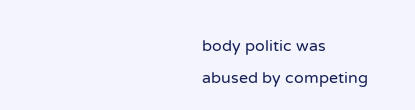body politic was abused by competing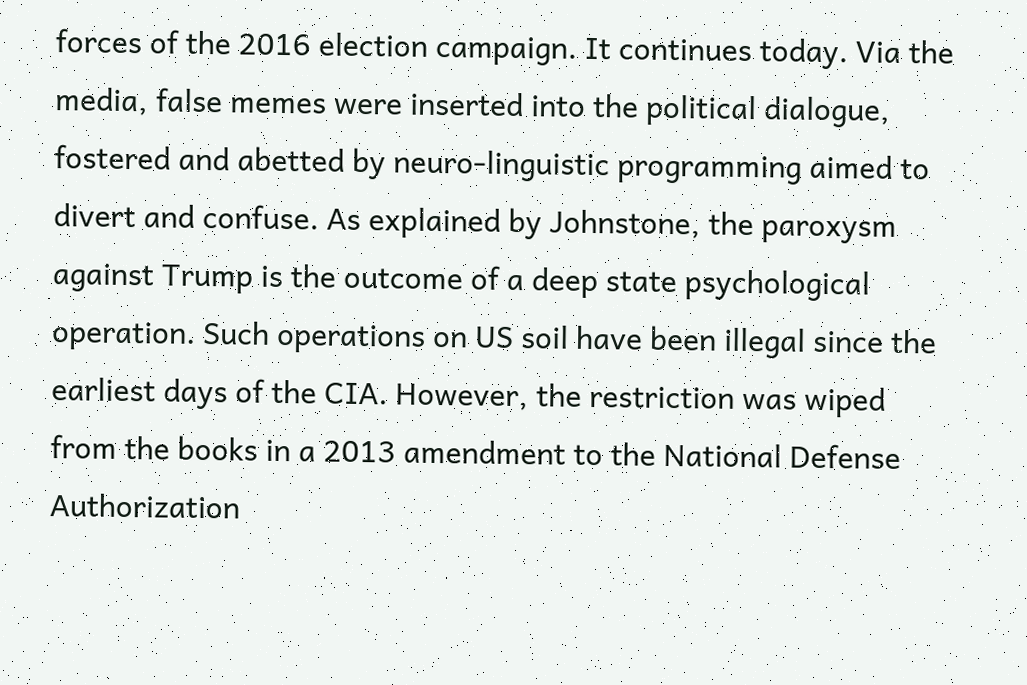forces of the 2016 election campaign. It continues today. Via the media, false memes were inserted into the political dialogue, fostered and abetted by neuro-linguistic programming aimed to divert and confuse. As explained by Johnstone, the paroxysm against Trump is the outcome of a deep state psychological operation. Such operations on US soil have been illegal since the earliest days of the CIA. However, the restriction was wiped from the books in a 2013 amendment to the National Defense Authorization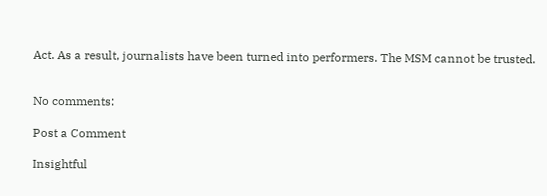Act. As a result, journalists have been turned into performers. The MSM cannot be trusted.


No comments:

Post a Comment

Insightful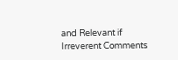and Relevant if Irreverent Comments